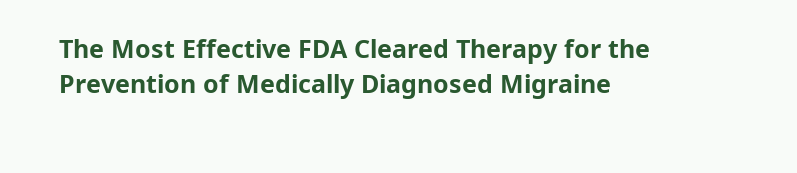The Most Effective FDA Cleared Therapy for the
Prevention of Medically Diagnosed Migraine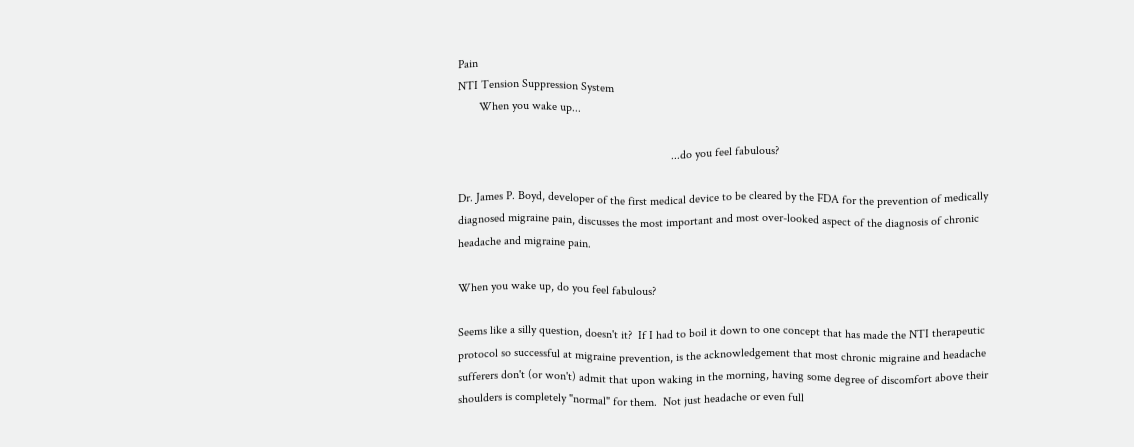Pain
NTI Tension Suppression System
       When you wake up...

                                                                       ...do you feel fabulous?

Dr. James P. Boyd, developer of the first medical device to be cleared by the FDA for the prevention of medically diagnosed migraine pain, discusses the most important and most over-looked aspect of the diagnosis of chronic headache and migraine pain.

When you wake up, do you feel fabulous?

Seems like a silly question, doesn't it?  If I had to boil it down to one concept that has made the NTI therapeutic protocol so successful at migraine prevention, is the acknowledgement that most chronic migraine and headache sufferers don't (or won't) admit that upon waking in the morning, having some degree of discomfort above their shoulders is completely "normal" for them.  Not just headache or even full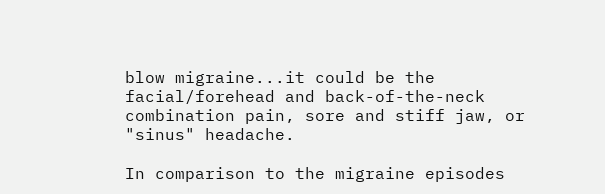blow migraine...it could be the facial/forehead and back-of-the-neck combination pain, sore and stiff jaw, or "sinus" headache.

In comparison to the migraine episodes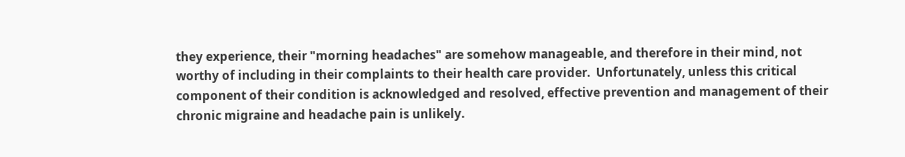they experience, their "morning headaches" are somehow manageable, and therefore in their mind, not worthy of including in their complaints to their health care provider.  Unfortunately, unless this critical component of their condition is acknowledged and resolved, effective prevention and management of their chronic migraine and headache pain is unlikely.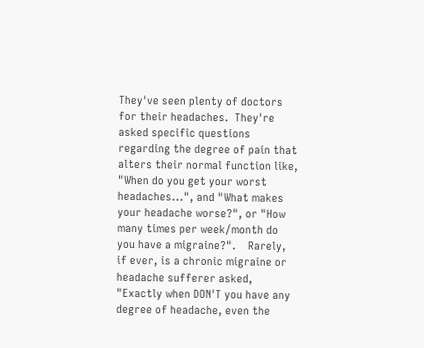They've seen plenty of doctors for their headaches.  They're asked specific questions regarding the degree of pain that alters their normal function like, "When do you get your worst headaches...", and "What makes your headache worse?", or "How many times per week/month do you have a migraine?".    Rarely, if ever, is a chronic migraine or headache sufferer asked, "Exactly when DON'T you have any degree of headache, even the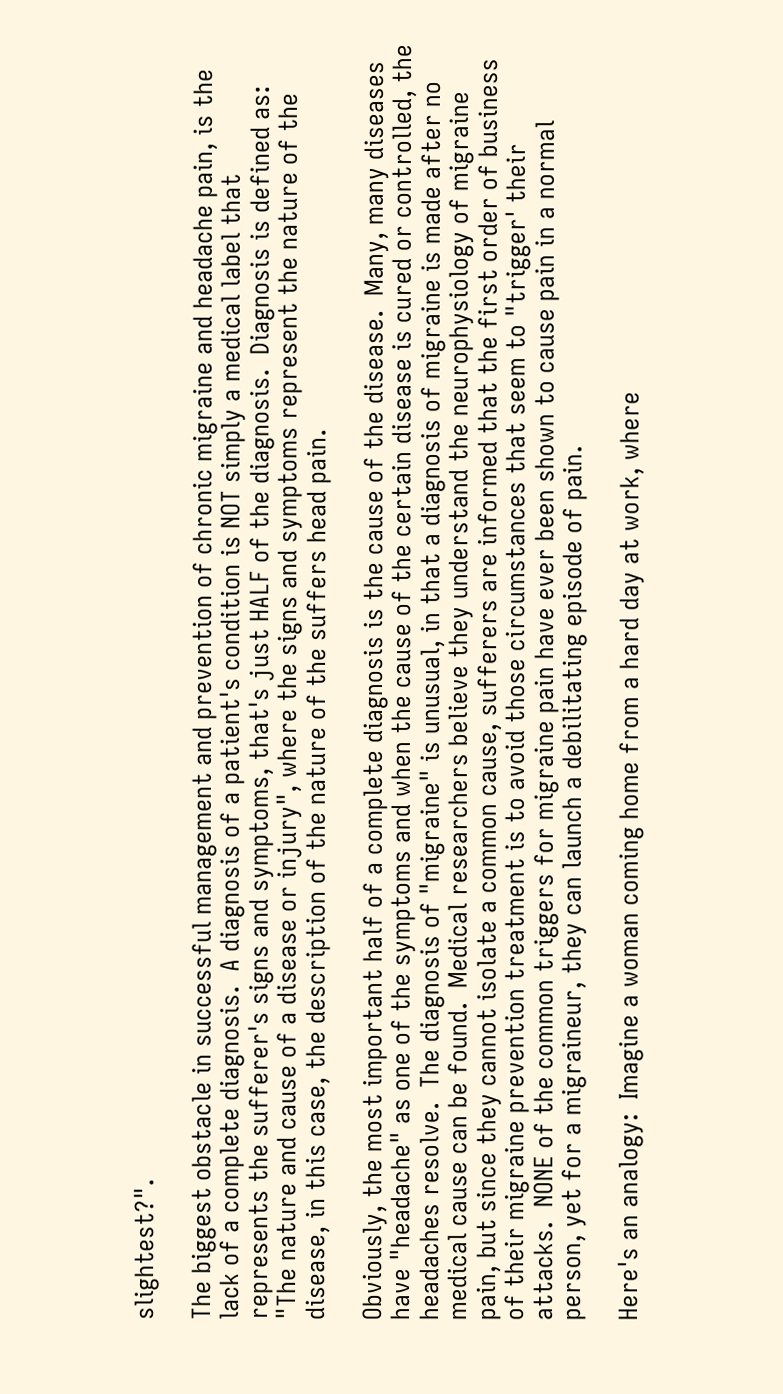slightest?".

The biggest obstacle in successful management and prevention of chronic migraine and headache pain, is the lack of a complete diagnosis.  A diagnosis of a patient's condition is NOT simply a medical label that represents the sufferer's signs and symptoms, that's just HALF of the diagnosis.  Diagnosis is defined as:  "The nature and cause of a disease or injury", where the signs and symptoms represent the nature of the disease, in this case, the description of the nature of the suffers head pain.

Obviously, the most important half of a complete diagnosis is the cause of the disease.  Many, many diseases have "headache" as one of the symptoms and when the cause of the certain disease is cured or controlled, the headaches resolve.  The diagnosis of "migraine" is unusual, in that a diagnosis of migraine is made after no medical cause can be found.  Medical researchers believe they understand the neurophysiology of migraine pain, but since they cannot isolate a common cause, sufferers are informed that the first order of business of their migraine prevention treatment is to avoid those circumstances that seem to "trigger' their attacks.  NONE of the common triggers for migraine pain have ever been shown to cause pain in a normal person, yet for a migraineur, they can launch a debilitating episode of pain.

Here's an analogy:  Imagine a woman coming home from a hard day at work, where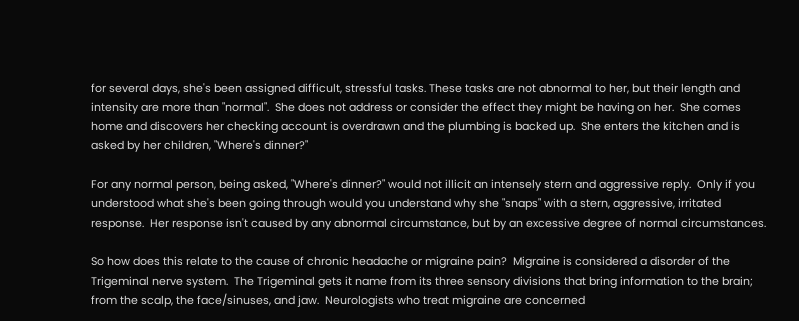for several days, she's been assigned difficult, stressful tasks. These tasks are not abnormal to her, but their length and intensity are more than "normal".  She does not address or consider the effect they might be having on her.  She comes home and discovers her checking account is overdrawn and the plumbing is backed up.  She enters the kitchen and is asked by her children, "Where's dinner?"

For any normal person, being asked, "Where's dinner?" would not illicit an intensely stern and aggressive reply.  Only if you understood what she's been going through would you understand why she "snaps" with a stern, aggressive, irritated response.  Her response isn't caused by any abnormal circumstance, but by an excessive degree of normal circumstances.

So how does this relate to the cause of chronic headache or migraine pain?  Migraine is considered a disorder of the Trigeminal nerve system.  The Trigeminal gets it name from its three sensory divisions that bring information to the brain; from the scalp, the face/sinuses, and jaw.  Neurologists who treat migraine are concerned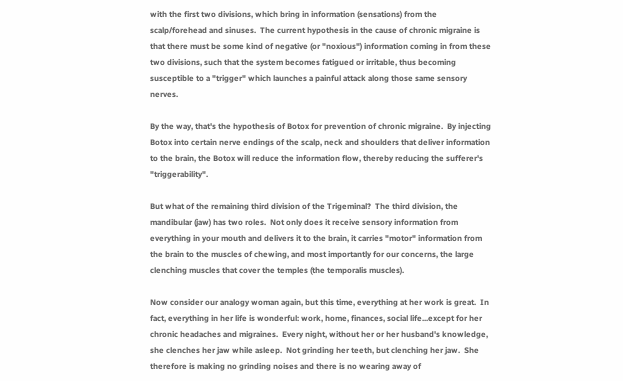with the first two divisions, which bring in information (sensations) from the scalp/forehead and sinuses.  The current hypothesis in the cause of chronic migraine is that there must be some kind of negative (or "noxious") information coming in from these two divisions, such that the system becomes fatigued or irritable, thus becoming susceptible to a "trigger" which launches a painful attack along those same sensory nerves.

By the way, that's the hypothesis of Botox for prevention of chronic migraine.  By injecting Botox into certain nerve endings of the scalp, neck and shoulders that deliver information to the brain, the Botox will reduce the information flow, thereby reducing the sufferer's "triggerability".

But what of the remaining third division of the Trigeminal?  The third division, the mandibular (jaw) has two roles.  Not only does it receive sensory information from everything in your mouth and delivers it to the brain, it carries "motor" information from the brain to the muscles of chewing, and most importantly for our concerns, the large clenching muscles that cover the temples (the temporalis muscles).

Now consider our analogy woman again, but this time, everything at her work is great.  In fact, everything in her life is wonderful: work, home, finances, social life...except for her chronic headaches and migraines.  Every night, without her or her husband's knowledge, she clenches her jaw while asleep.  Not grinding her teeth, but clenching her jaw.  She therefore is making no grinding noises and there is no wearing away of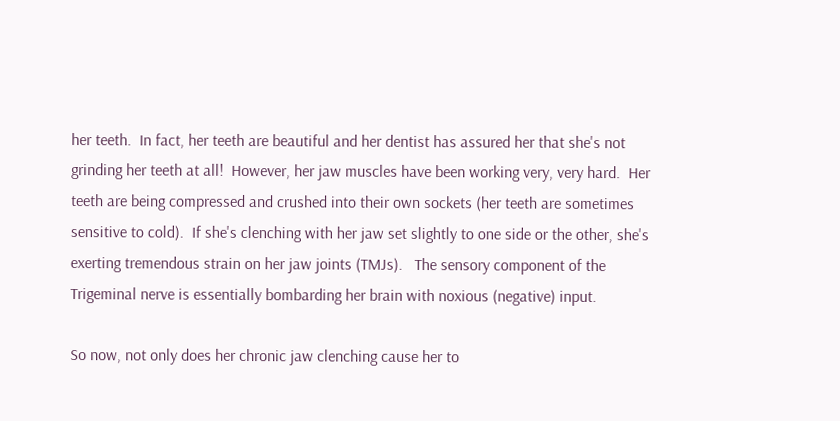her teeth.  In fact, her teeth are beautiful and her dentist has assured her that she's not grinding her teeth at all!  However, her jaw muscles have been working very, very hard.  Her teeth are being compressed and crushed into their own sockets (her teeth are sometimes sensitive to cold).  If she's clenching with her jaw set slightly to one side or the other, she's exerting tremendous strain on her jaw joints (TMJs).   The sensory component of the Trigeminal nerve is essentially bombarding her brain with noxious (negative) input.

So now, not only does her chronic jaw clenching cause her to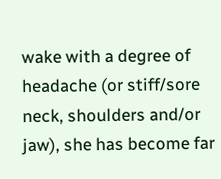wake with a degree of headache (or stiff/sore neck, shoulders and/or jaw), she has become far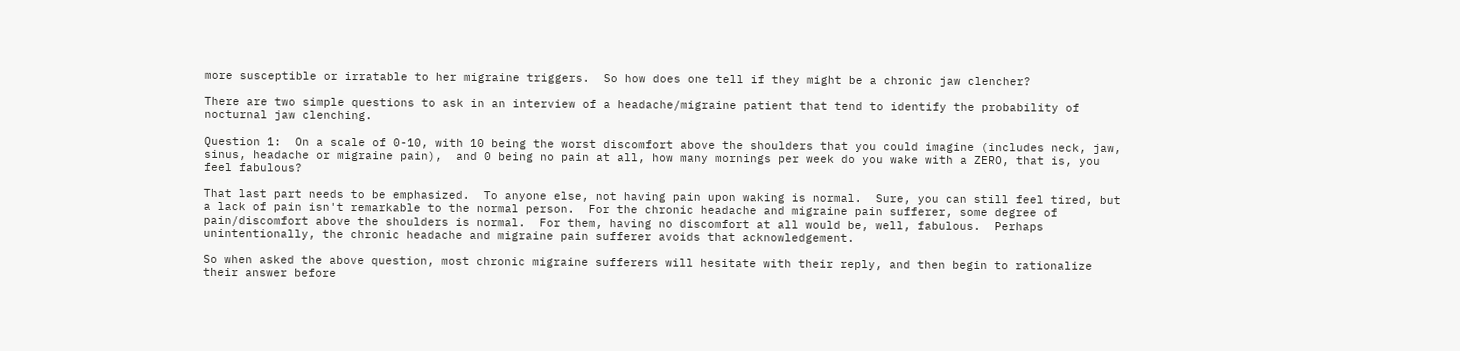more susceptible or irratable to her migraine triggers.  So how does one tell if they might be a chronic jaw clencher?

There are two simple questions to ask in an interview of a headache/migraine patient that tend to identify the probability of nocturnal jaw clenching.

Question 1:  On a scale of 0-10, with 10 being the worst discomfort above the shoulders that you could imagine (includes neck, jaw, sinus, headache or migraine pain),  and 0 being no pain at all, how many mornings per week do you wake with a ZERO, that is, you feel fabulous?

That last part needs to be emphasized.  To anyone else, not having pain upon waking is normal.  Sure, you can still feel tired, but a lack of pain isn't remarkable to the normal person.  For the chronic headache and migraine pain sufferer, some degree of pain/discomfort above the shoulders is normal.  For them, having no discomfort at all would be, well, fabulous.  Perhaps unintentionally, the chronic headache and migraine pain sufferer avoids that acknowledgement.

So when asked the above question, most chronic migraine sufferers will hesitate with their reply, and then begin to rationalize their answer before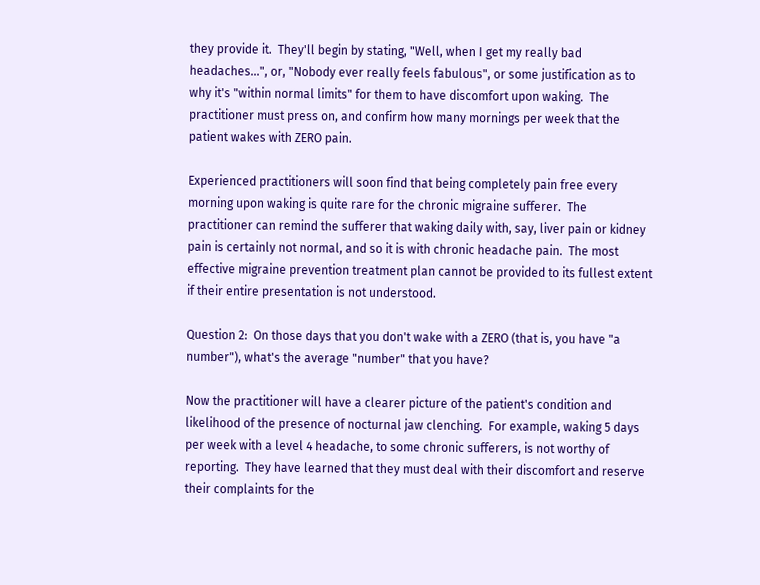they provide it.  They'll begin by stating, "Well, when I get my really bad headaches...", or, "Nobody ever really feels fabulous", or some justification as to why it's "within normal limits" for them to have discomfort upon waking.  The practitioner must press on, and confirm how many mornings per week that the patient wakes with ZERO pain.

Experienced practitioners will soon find that being completely pain free every morning upon waking is quite rare for the chronic migraine sufferer.  The practitioner can remind the sufferer that waking daily with, say, liver pain or kidney pain is certainly not normal, and so it is with chronic headache pain.  The most effective migraine prevention treatment plan cannot be provided to its fullest extent if their entire presentation is not understood.

Question 2:  On those days that you don't wake with a ZERO (that is, you have "a number"), what's the average "number" that you have?

Now the practitioner will have a clearer picture of the patient's condition and likelihood of the presence of nocturnal jaw clenching.  For example, waking 5 days per week with a level 4 headache, to some chronic sufferers, is not worthy of reporting.  They have learned that they must deal with their discomfort and reserve their complaints for the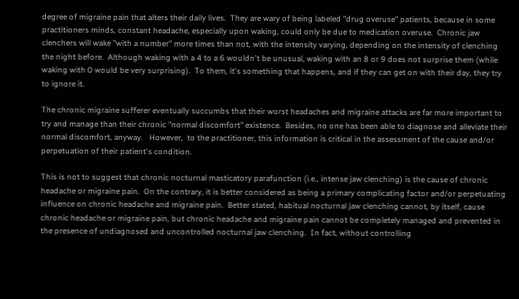degree of migraine pain that alters their daily lives.  They are wary of being labeled "drug overuse" patients, because in some practitioners minds, constant headache, especially upon waking, could only be due to medication overuse.  Chronic jaw clenchers will wake "with a number" more times than not, with the intensity varying, depending on the intensity of clenching the night before.  Although waking with a 4 to a 6 wouldn't be unusual, waking with an 8 or 9 does not surprise them (while waking with 0 would be very surprising).  To them, it's something that happens, and if they can get on with their day, they try to ignore it.

The chronic migraine sufferer eventually succumbs that their worst headaches and migraine attacks are far more important to try and manage than their chronic "normal discomfort" existence.  Besides, no one has been able to diagnose and alleviate their normal discomfort, anyway.   However,  to the practitioner, this information is critical in the assessment of the cause and/or perpetuation of their patient's condition.

This is not to suggest that chronic nocturnal masticatory parafunction (i.e., intense jaw clenching) is the cause of chronic headache or migraine pain.  On the contrary, it is better considered as being a primary complicating factor and/or perpetuating influence on chronic headache and migraine pain.  Better stated, habitual nocturnal jaw clenching cannot, by itself, cause chronic headache or migraine pain, but chronic headache and migraine pain cannot be completely managed and prevented in the presence of undiagnosed and uncontrolled nocturnal jaw clenching.  In fact, without controlling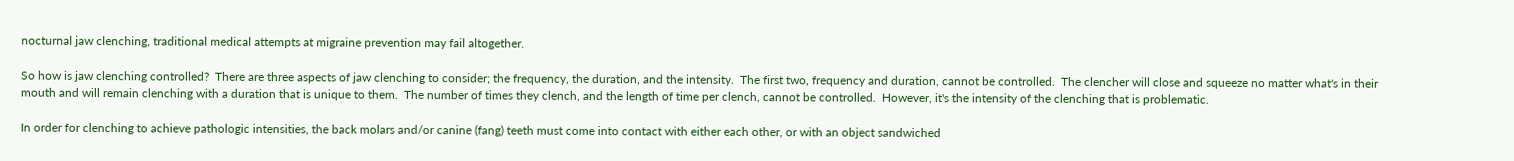nocturnal jaw clenching, traditional medical attempts at migraine prevention may fail altogether.

So how is jaw clenching controlled?  There are three aspects of jaw clenching to consider; the frequency, the duration, and the intensity.  The first two, frequency and duration, cannot be controlled.  The clencher will close and squeeze no matter what's in their mouth and will remain clenching with a duration that is unique to them.  The number of times they clench, and the length of time per clench, cannot be controlled.  However, it's the intensity of the clenching that is problematic.

In order for clenching to achieve pathologic intensities, the back molars and/or canine (fang) teeth must come into contact with either each other, or with an object sandwiched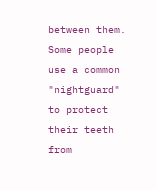between them. Some people use a common "nightguard" to protect their teeth from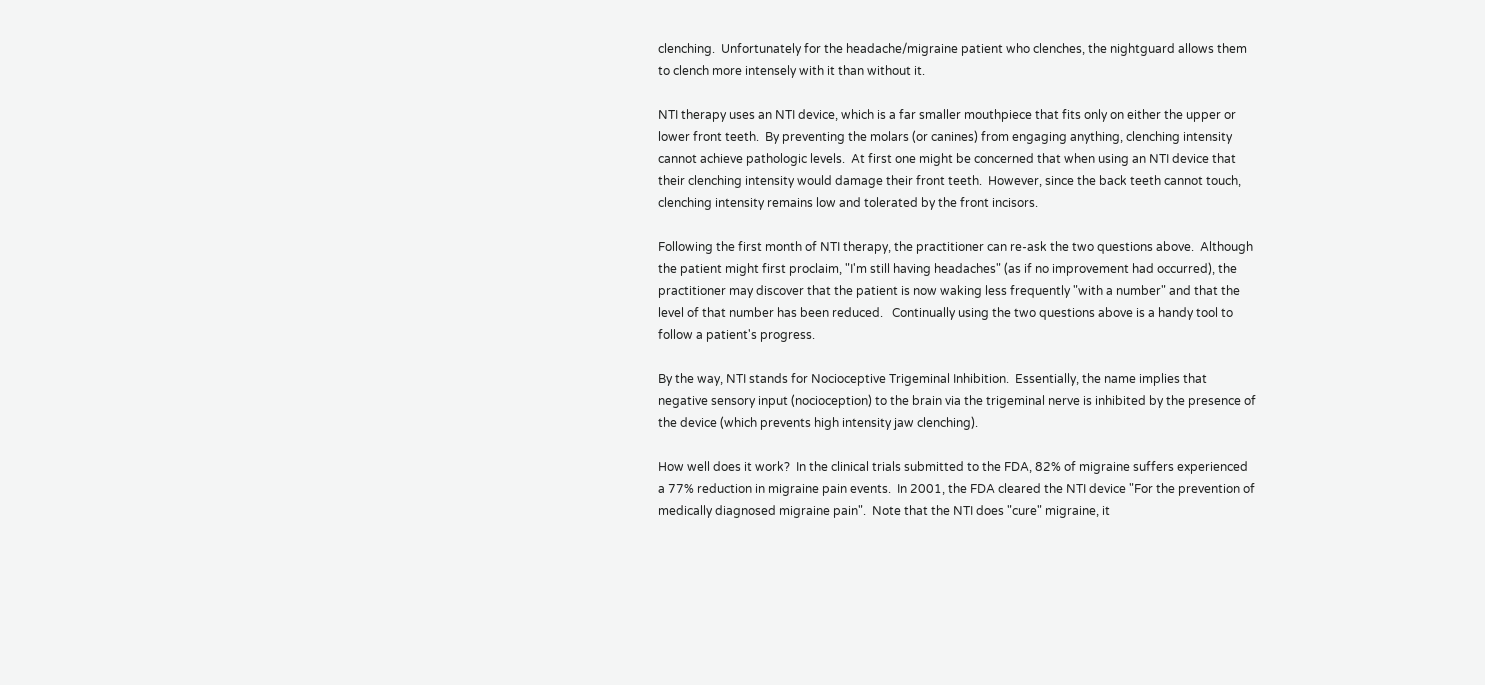clenching.  Unfortunately for the headache/migraine patient who clenches, the nightguard allows them to clench more intensely with it than without it.

NTI therapy uses an NTI device, which is a far smaller mouthpiece that fits only on either the upper or lower front teeth.  By preventing the molars (or canines) from engaging anything, clenching intensity cannot achieve pathologic levels.  At first one might be concerned that when using an NTI device that their clenching intensity would damage their front teeth.  However, since the back teeth cannot touch, clenching intensity remains low and tolerated by the front incisors.

Following the first month of NTI therapy, the practitioner can re-ask the two questions above.  Although the patient might first proclaim, "I'm still having headaches" (as if no improvement had occurred), the practitioner may discover that the patient is now waking less frequently "with a number" and that the level of that number has been reduced.   Continually using the two questions above is a handy tool to follow a patient's progress.

By the way, NTI stands for Nocioceptive Trigeminal Inhibition.  Essentially, the name implies that negative sensory input (nocioception) to the brain via the trigeminal nerve is inhibited by the presence of the device (which prevents high intensity jaw clenching).

How well does it work?  In the clinical trials submitted to the FDA, 82% of migraine suffers experienced a 77% reduction in migraine pain events.  In 2001, the FDA cleared the NTI device "For the prevention of medically diagnosed migraine pain".  Note that the NTI does "cure" migraine, it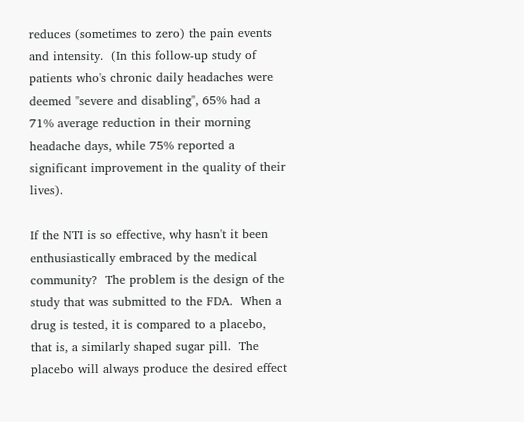reduces (sometimes to zero) the pain events and intensity.  (In this follow-up study of patients who's chronic daily headaches were deemed "severe and disabling", 65% had a 71% average reduction in their morning headache days, while 75% reported a significant improvement in the quality of their lives).

If the NTI is so effective, why hasn't it been enthusiastically embraced by the medical community?  The problem is the design of the study that was submitted to the FDA.  When a drug is tested, it is compared to a placebo, that is, a similarly shaped sugar pill.  The placebo will always produce the desired effect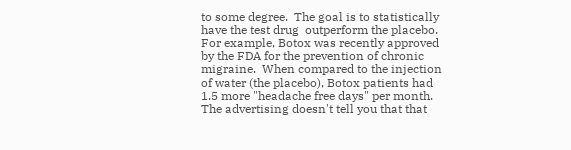to some degree.  The goal is to statistically have the test drug  outperform the placebo.   For example, Botox was recently approved by the FDA for the prevention of chronic migraine.  When compared to the injection of water (the placebo), Botox patients had 1.5 more "headache free days" per month.  The advertising doesn't tell you that that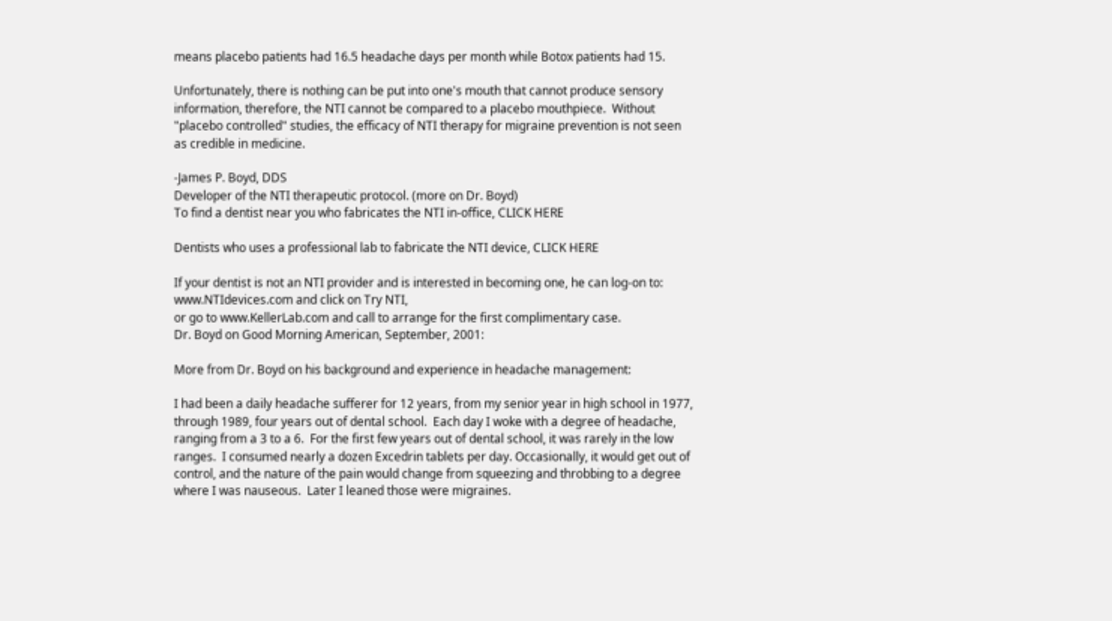means placebo patients had 16.5 headache days per month while Botox patients had 15.

Unfortunately, there is nothing can be put into one's mouth that cannot produce sensory information, therefore, the NTI cannot be compared to a placebo mouthpiece.  Without "placebo controlled" studies, the efficacy of NTI therapy for migraine prevention is not seen as credible in medicine.

-James P. Boyd, DDS
Developer of the NTI therapeutic protocol. (more on Dr. Boyd)
To find a dentist near you who fabricates the NTI in-office, CLICK HERE

Dentists who uses a professional lab to fabricate the NTI device, CLICK HERE

If your dentist is not an NTI provider and is interested in becoming one, he can log-on to:
www.NTIdevices.com and click on Try NTI,
or go to www.KellerLab.com and call to arrange for the first complimentary case.
Dr. Boyd on Good Morning American, September, 2001:

More from Dr. Boyd on his background and experience in headache management:

I had been a daily headache sufferer for 12 years, from my senior year in high school in 1977, through 1989, four years out of dental school.  Each day I woke with a degree of headache, ranging from a 3 to a 6.  For the first few years out of dental school, it was rarely in the low ranges.  I consumed nearly a dozen Excedrin tablets per day. Occasionally, it would get out of control, and the nature of the pain would change from squeezing and throbbing to a degree where I was nauseous.  Later I leaned those were migraines.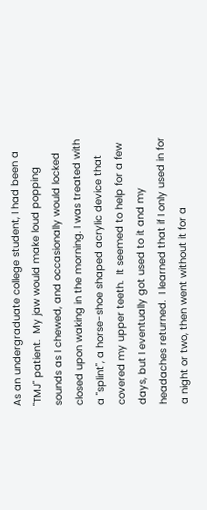As an undergraduate college student, I had been a "TMJ" patient.  My jaw would make loud popping sounds as I chewed, and occasionally would locked closed upon waking in the morning. I was treated with a "splint", a horse-shoe shaped acrylic device that covered my upper teeth.  It seemed to help for a few days, but I eventually got used to it and my headaches returned.  I learned that if I only used in for a night or two, then went without it for a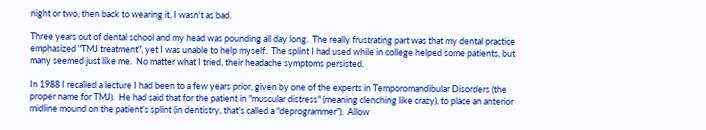night or two, then back to wearing it, I wasn't as bad.

Three years out of dental school and my head was pounding all day long.  The really frustrating part was that my dental practice emphasized "TMJ treatment", yet I was unable to help myself.  The splint I had used while in college helped some patients, but many seemed just like me.  No matter what I tried, their headache symptoms persisted.

In 1988 I recalled a lecture I had been to a few years prior, given by one of the experts in Temporomandibular Disorders (the proper name for TMJ).  He had said that for the patient in "muscular distress" (meaning clenching like crazy), to place an anterior midline mound on the patient's splint (in dentistry, that's called a "deprogrammer").  Allow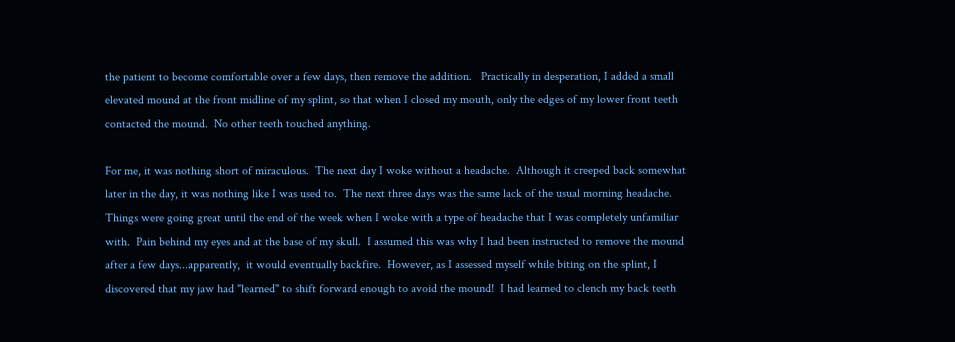the patient to become comfortable over a few days, then remove the addition.   Practically in desperation, I added a small elevated mound at the front midline of my splint, so that when I closed my mouth, only the edges of my lower front teeth contacted the mound.  No other teeth touched anything.

For me, it was nothing short of miraculous.  The next day I woke without a headache.  Although it creeped back somewhat later in the day, it was nothing like I was used to.  The next three days was the same lack of the usual morning headache.  Things were going great until the end of the week when I woke with a type of headache that I was completely unfamiliar with.  Pain behind my eyes and at the base of my skull.  I assumed this was why I had been instructed to remove the mound after a few days...apparently,  it would eventually backfire.  However, as I assessed myself while biting on the splint, I discovered that my jaw had "learned" to shift forward enough to avoid the mound!  I had learned to clench my back teeth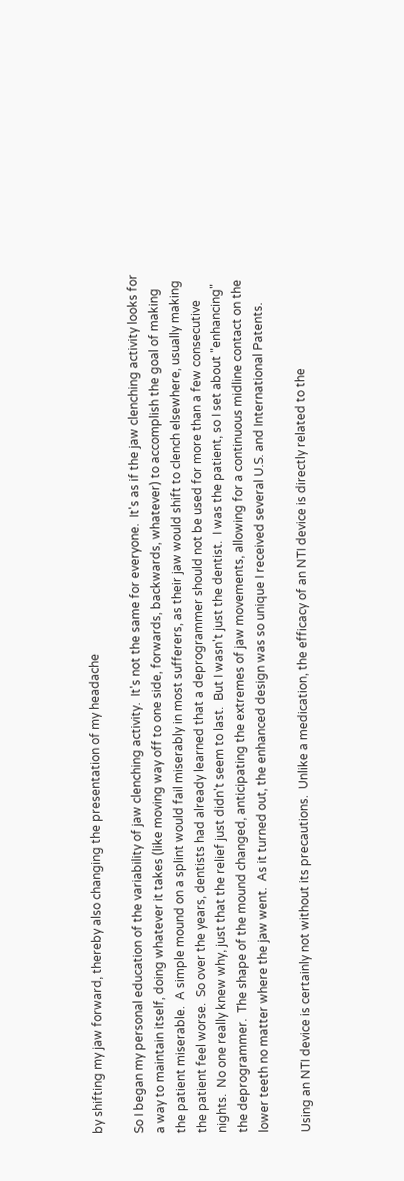by shifting my jaw forward, thereby also changing the presentation of my headache

So I began my personal education of the variability of jaw clenching activity.  It's not the same for everyone.  It's as if the jaw clenching activity looks for a way to maintain itself, doing whatever it takes (like moving way off to one side, forwards, backwards, whatever) to accomplish the goal of making the patient miserable.  A simple mound on a splint would fail miserably in most sufferers, as their jaw would shift to clench elsewhere, usually making the patient feel worse.  So over the years, dentists had already learned that a deprogrammer should not be used for more than a few consecutive nights.  No one really knew why, just that the relief just didn't seem to last.  But I wasn't just the dentist.  I was the patient, so I set about "enhancing" the deprogrammer.  The shape of the mound changed, anticipating the extremes of jaw movements, allowing for a continuous midline contact on the lower teeth no matter where the jaw went.  As it turned out, the enhanced design was so unique I received several U.S. and International Patents.

Using an NTI device is certainly not without its precautions.  Unlike a medication, the efficacy of an NTI device is directly related to the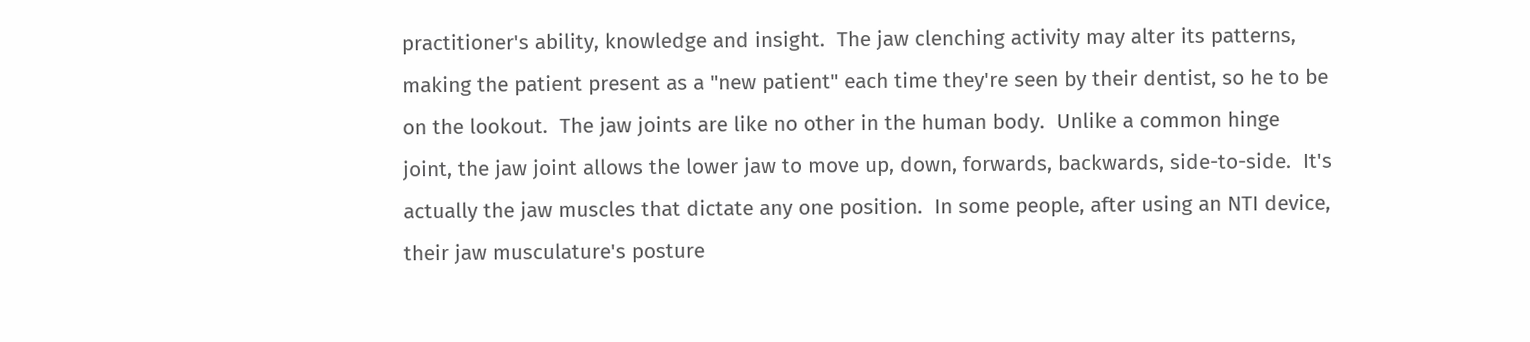practitioner's ability, knowledge and insight.  The jaw clenching activity may alter its patterns, making the patient present as a "new patient" each time they're seen by their dentist, so he to be on the lookout.  The jaw joints are like no other in the human body.  Unlike a common hinge joint, the jaw joint allows the lower jaw to move up, down, forwards, backwards, side-to-side.  It's actually the jaw muscles that dictate any one position.  In some people, after using an NTI device, their jaw musculature's posture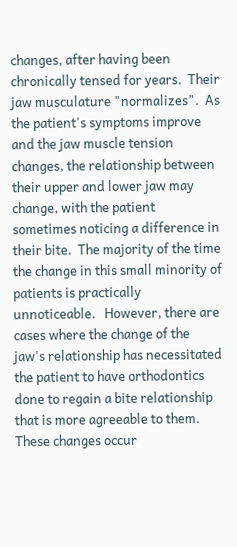changes, after having been chronically tensed for years.  Their jaw musculature "normalizes".  As the patient's symptoms improve and the jaw muscle tension changes, the relationship between their upper and lower jaw may change, with the patient sometimes noticing a difference in their bite.  The majority of the time the change in this small minority of patients is practically unnoticeable.   However, there are cases where the change of the jaw's relationship has necessitated the patient to have orthodontics done to regain a bite relationship that is more agreeable to them.  These changes occur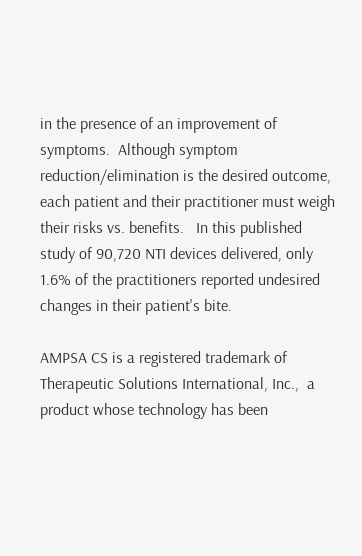in the presence of an improvement of symptoms.  Although symptom reduction/elimination is the desired outcome, each patient and their practitioner must weigh their risks vs. benefits.   In this published study of 90,720 NTI devices delivered, only 1.6% of the practitioners reported undesired changes in their patient's bite.

AMPSA CS is a registered trademark of Therapeutic Solutions International, Inc.,  a product whose technology has been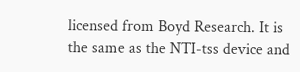licensed from Boyd Research. It is the same as the NTI-tss device and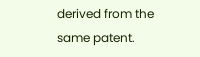derived from the same patent.